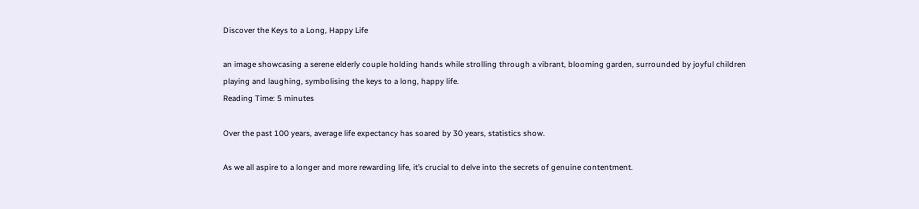Discover the Keys to a Long, Happy Life

an image showcasing a serene elderly couple holding hands while strolling through a vibrant, blooming garden, surrounded by joyful children playing and laughing, symbolising the keys to a long, happy life.
Reading Time: 5 minutes

Over the past 100 years, average life expectancy has soared by 30 years, statistics show.

As we all aspire to a longer and more rewarding life, it’s crucial to delve into the secrets of genuine contentment.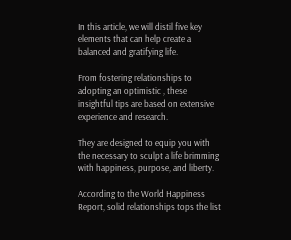In this article, we will distil five key elements that can help create a balanced and gratifying life.

From fostering relationships to adopting an optimistic , these insightful tips are based on extensive experience and research.

They are designed to equip you with the necessary to sculpt a life brimming with happiness, purpose, and liberty.

According to the World Happiness Report, solid relationships tops the list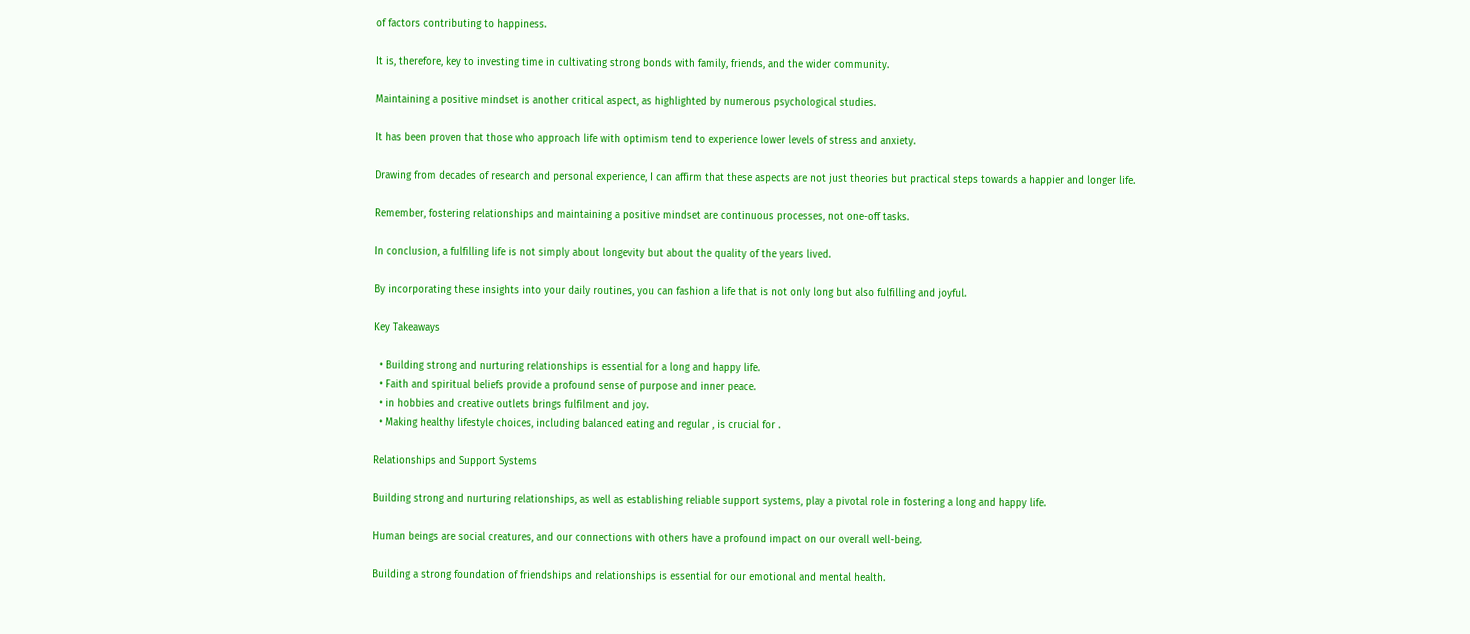of factors contributing to happiness.

It is, therefore, key to investing time in cultivating strong bonds with family, friends, and the wider community.

Maintaining a positive mindset is another critical aspect, as highlighted by numerous psychological studies.

It has been proven that those who approach life with optimism tend to experience lower levels of stress and anxiety.

Drawing from decades of research and personal experience, I can affirm that these aspects are not just theories but practical steps towards a happier and longer life.

Remember, fostering relationships and maintaining a positive mindset are continuous processes, not one-off tasks.

In conclusion, a fulfilling life is not simply about longevity but about the quality of the years lived.

By incorporating these insights into your daily routines, you can fashion a life that is not only long but also fulfilling and joyful.

Key Takeaways

  • Building strong and nurturing relationships is essential for a long and happy life.
  • Faith and spiritual beliefs provide a profound sense of purpose and inner peace.
  • in hobbies and creative outlets brings fulfilment and joy.
  • Making healthy lifestyle choices, including balanced eating and regular , is crucial for .

Relationships and Support Systems

Building strong and nurturing relationships, as well as establishing reliable support systems, play a pivotal role in fostering a long and happy life.

Human beings are social creatures, and our connections with others have a profound impact on our overall well-being.

Building a strong foundation of friendships and relationships is essential for our emotional and mental health.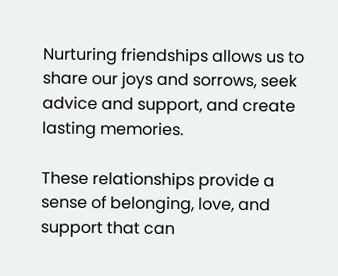Nurturing friendships allows us to share our joys and sorrows, seek advice and support, and create lasting memories.

These relationships provide a sense of belonging, love, and support that can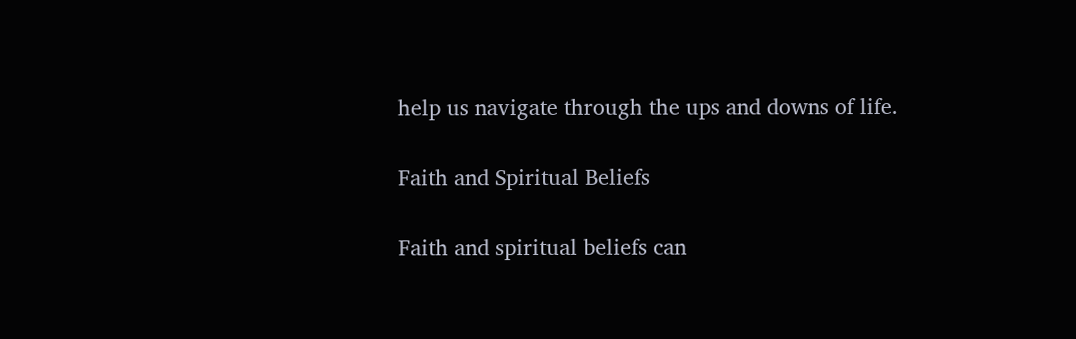help us navigate through the ups and downs of life.

Faith and Spiritual Beliefs

Faith and spiritual beliefs can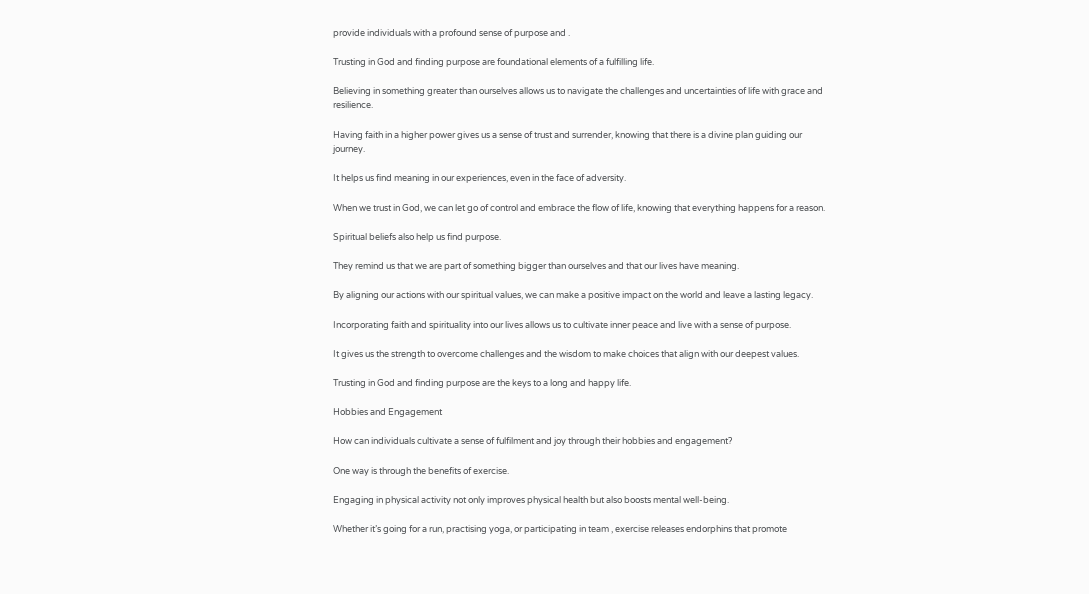provide individuals with a profound sense of purpose and .

Trusting in God and finding purpose are foundational elements of a fulfilling life.

Believing in something greater than ourselves allows us to navigate the challenges and uncertainties of life with grace and resilience.

Having faith in a higher power gives us a sense of trust and surrender, knowing that there is a divine plan guiding our journey.

It helps us find meaning in our experiences, even in the face of adversity.

When we trust in God, we can let go of control and embrace the flow of life, knowing that everything happens for a reason.

Spiritual beliefs also help us find purpose.

They remind us that we are part of something bigger than ourselves and that our lives have meaning.

By aligning our actions with our spiritual values, we can make a positive impact on the world and leave a lasting legacy.

Incorporating faith and spirituality into our lives allows us to cultivate inner peace and live with a sense of purpose.

It gives us the strength to overcome challenges and the wisdom to make choices that align with our deepest values.

Trusting in God and finding purpose are the keys to a long and happy life.

Hobbies and Engagement

How can individuals cultivate a sense of fulfilment and joy through their hobbies and engagement?

One way is through the benefits of exercise.

Engaging in physical activity not only improves physical health but also boosts mental well-being.

Whether it’s going for a run, practising yoga, or participating in team , exercise releases endorphins that promote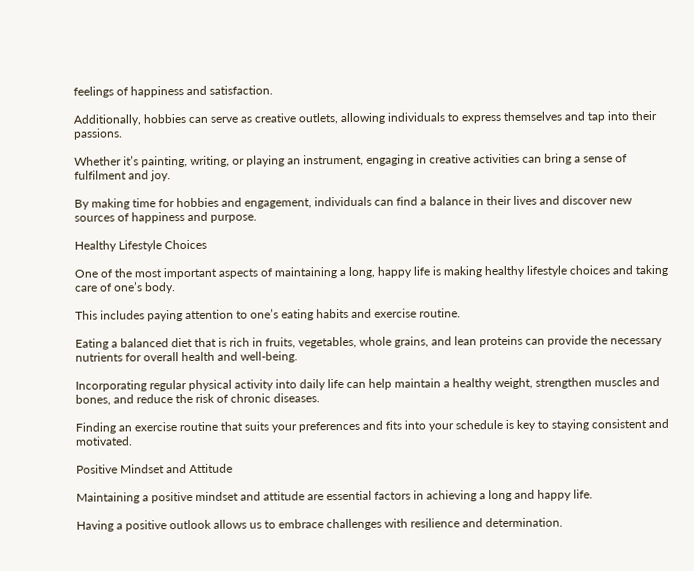feelings of happiness and satisfaction.

Additionally, hobbies can serve as creative outlets, allowing individuals to express themselves and tap into their passions.

Whether it’s painting, writing, or playing an instrument, engaging in creative activities can bring a sense of fulfilment and joy.

By making time for hobbies and engagement, individuals can find a balance in their lives and discover new sources of happiness and purpose.

Healthy Lifestyle Choices

One of the most important aspects of maintaining a long, happy life is making healthy lifestyle choices and taking care of one’s body.

This includes paying attention to one’s eating habits and exercise routine.

Eating a balanced diet that is rich in fruits, vegetables, whole grains, and lean proteins can provide the necessary nutrients for overall health and well-being.

Incorporating regular physical activity into daily life can help maintain a healthy weight, strengthen muscles and bones, and reduce the risk of chronic diseases.

Finding an exercise routine that suits your preferences and fits into your schedule is key to staying consistent and motivated.

Positive Mindset and Attitude

Maintaining a positive mindset and attitude are essential factors in achieving a long and happy life.

Having a positive outlook allows us to embrace challenges with resilience and determination.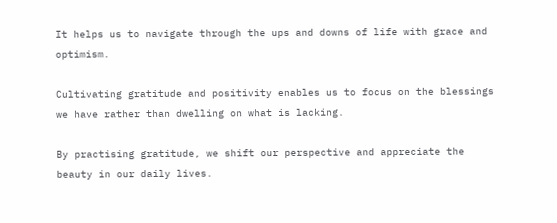It helps us to navigate through the ups and downs of life with grace and optimism.

Cultivating gratitude and positivity enables us to focus on the blessings we have rather than dwelling on what is lacking.

By practising gratitude, we shift our perspective and appreciate the beauty in our daily lives.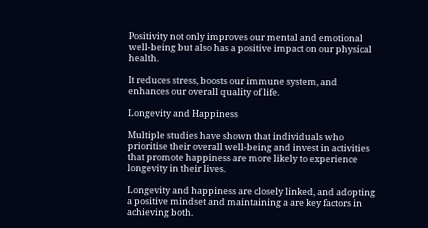Positivity not only improves our mental and emotional well-being but also has a positive impact on our physical health.

It reduces stress, boosts our immune system, and enhances our overall quality of life.

Longevity and Happiness

Multiple studies have shown that individuals who prioritise their overall well-being and invest in activities that promote happiness are more likely to experience longevity in their lives.

Longevity and happiness are closely linked, and adopting a positive mindset and maintaining a are key factors in achieving both.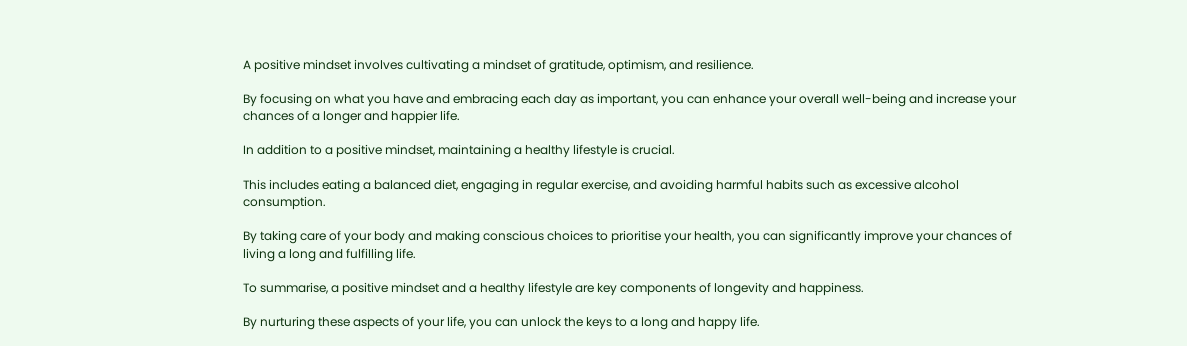A positive mindset involves cultivating a mindset of gratitude, optimism, and resilience.

By focusing on what you have and embracing each day as important, you can enhance your overall well-being and increase your chances of a longer and happier life.

In addition to a positive mindset, maintaining a healthy lifestyle is crucial.

This includes eating a balanced diet, engaging in regular exercise, and avoiding harmful habits such as excessive alcohol consumption.

By taking care of your body and making conscious choices to prioritise your health, you can significantly improve your chances of living a long and fulfilling life.

To summarise, a positive mindset and a healthy lifestyle are key components of longevity and happiness.

By nurturing these aspects of your life, you can unlock the keys to a long and happy life.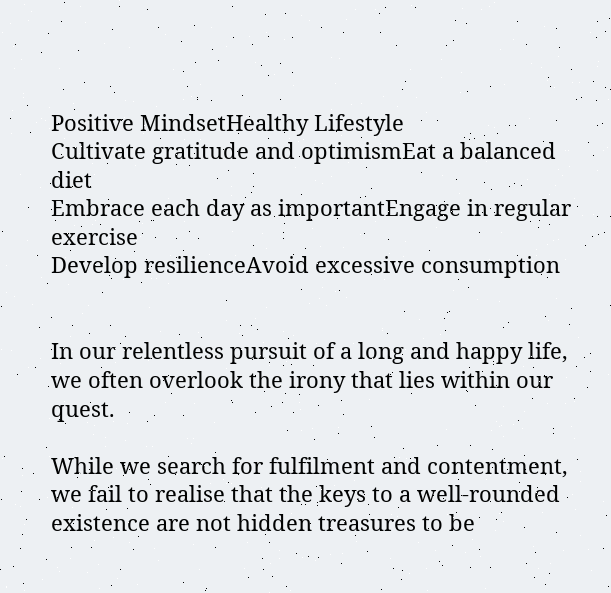Positive MindsetHealthy Lifestyle
Cultivate gratitude and optimismEat a balanced diet
Embrace each day as importantEngage in regular exercise
Develop resilienceAvoid excessive consumption


In our relentless pursuit of a long and happy life, we often overlook the irony that lies within our quest.

While we search for fulfilment and contentment, we fail to realise that the keys to a well-rounded existence are not hidden treasures to be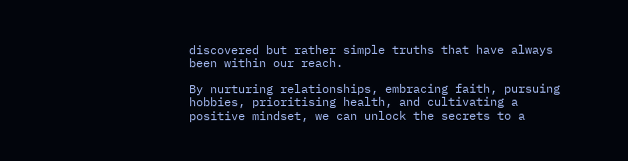discovered but rather simple truths that have always been within our reach.

By nurturing relationships, embracing faith, pursuing hobbies, prioritising health, and cultivating a positive mindset, we can unlock the secrets to a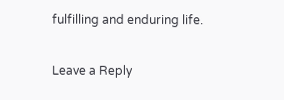fulfilling and enduring life.

Leave a Reply